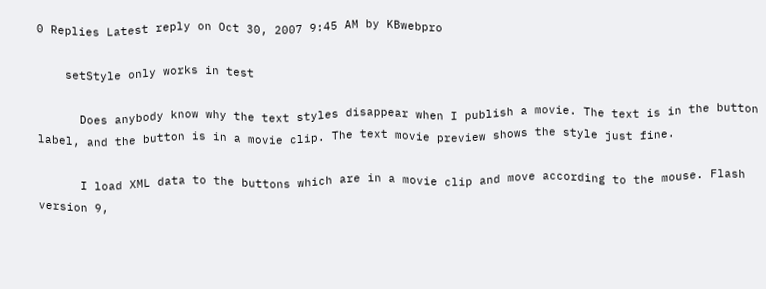0 Replies Latest reply on Oct 30, 2007 9:45 AM by KBwebpro

    setStyle only works in test

      Does anybody know why the text styles disappear when I publish a movie. The text is in the button label, and the button is in a movie clip. The text movie preview shows the style just fine.

      I load XML data to the buttons which are in a movie clip and move according to the mouse. Flash version 9,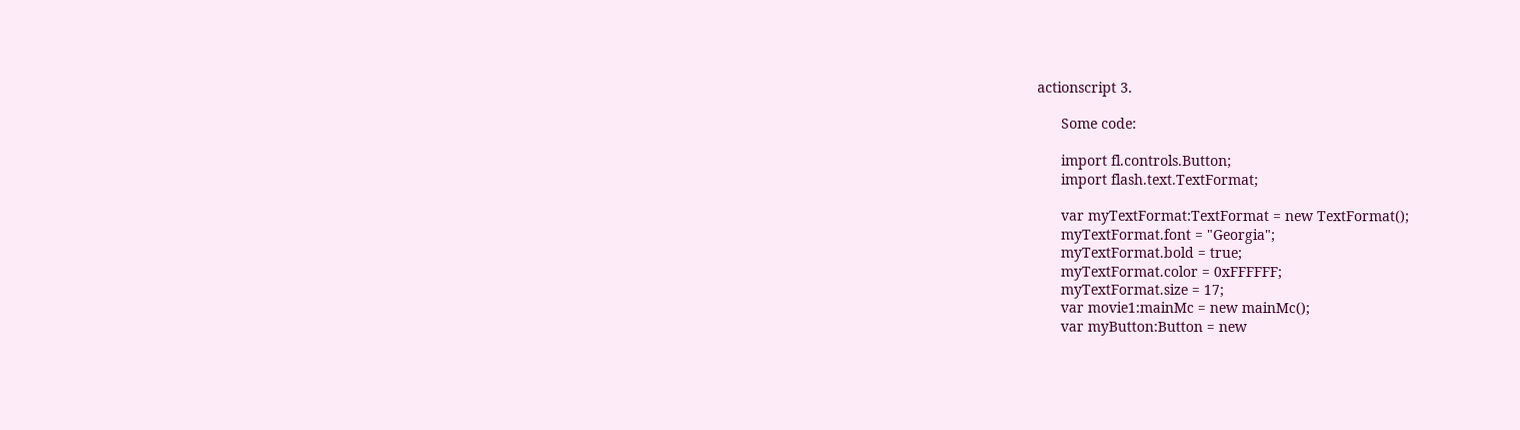actionscript 3.

      Some code:

      import fl.controls.Button;
      import flash.text.TextFormat;

      var myTextFormat:TextFormat = new TextFormat();
      myTextFormat.font = "Georgia";
      myTextFormat.bold = true;
      myTextFormat.color = 0xFFFFFF;
      myTextFormat.size = 17;
      var movie1:mainMc = new mainMc();
      var myButton:Button = new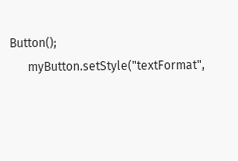Button();
      myButton.setStyle("textFormat",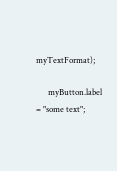myTextFormat);

      myButton.label = "some text";